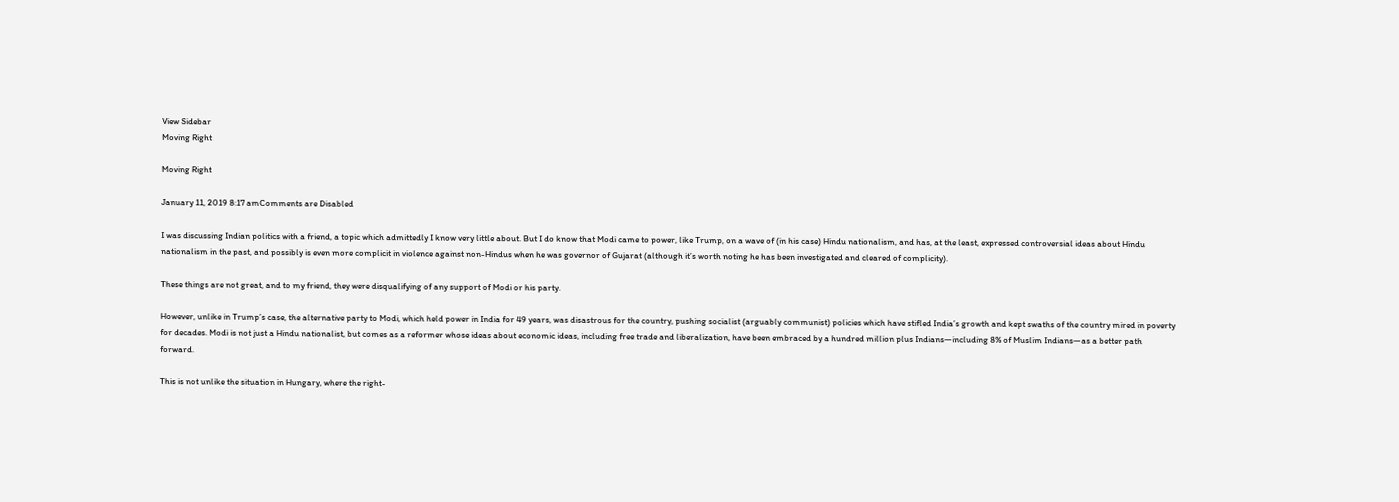View Sidebar
Moving Right

Moving Right

January 11, 2019 8:17 amComments are Disabled

I was discussing Indian politics with a friend, a topic which admittedly I know very little about. But I do know that Modi came to power, like Trump, on a wave of (in his case) Hindu nationalism, and has, at the least, expressed controversial ideas about Hindu nationalism in the past, and possibly is even more complicit in violence against non-Hindus when he was governor of Gujarat (although it’s worth noting he has been investigated and cleared of complicity).

These things are not great, and to my friend, they were disqualifying of any support of Modi or his party.

However, unlike in Trump’s case, the alternative party to Modi, which held power in India for 49 years, was disastrous for the country, pushing socialist (arguably communist) policies which have stifled India’s growth and kept swaths of the country mired in poverty for decades. Modi is not just a Hindu nationalist, but comes as a reformer whose ideas about economic ideas, including free trade and liberalization, have been embraced by a hundred million plus Indians—including 8% of Muslim Indians—as a better path forward.

This is not unlike the situation in Hungary, where the right-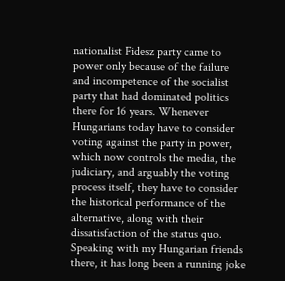nationalist Fidesz party came to power only because of the failure and incompetence of the socialist party that had dominated politics there for 16 years. Whenever Hungarians today have to consider voting against the party in power, which now controls the media, the judiciary, and arguably the voting process itself, they have to consider the historical performance of the alternative, along with their dissatisfaction of the status quo. Speaking with my Hungarian friends there, it has long been a running joke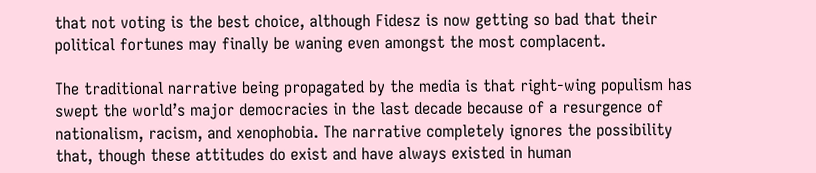that not voting is the best choice, although Fidesz is now getting so bad that their political fortunes may finally be waning even amongst the most complacent.

The traditional narrative being propagated by the media is that right-wing populism has swept the world’s major democracies in the last decade because of a resurgence of nationalism, racism, and xenophobia. The narrative completely ignores the possibility that, though these attitudes do exist and have always existed in human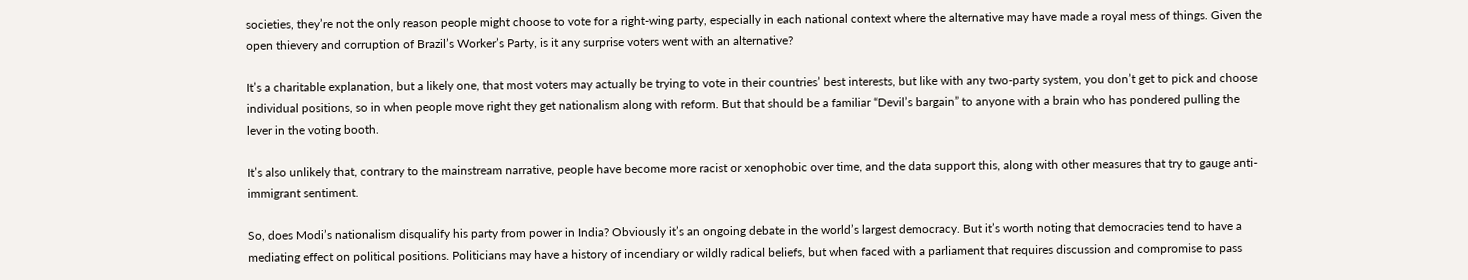societies, they’re not the only reason people might choose to vote for a right-wing party, especially in each national context where the alternative may have made a royal mess of things. Given the open thievery and corruption of Brazil’s Worker’s Party, is it any surprise voters went with an alternative?

It’s a charitable explanation, but a likely one, that most voters may actually be trying to vote in their countries’ best interests, but like with any two-party system, you don’t get to pick and choose individual positions, so in when people move right they get nationalism along with reform. But that should be a familiar “Devil’s bargain” to anyone with a brain who has pondered pulling the lever in the voting booth.

It’s also unlikely that, contrary to the mainstream narrative, people have become more racist or xenophobic over time, and the data support this, along with other measures that try to gauge anti-immigrant sentiment.

So, does Modi’s nationalism disqualify his party from power in India? Obviously it’s an ongoing debate in the world’s largest democracy. But it’s worth noting that democracies tend to have a mediating effect on political positions. Politicians may have a history of incendiary or wildly radical beliefs, but when faced with a parliament that requires discussion and compromise to pass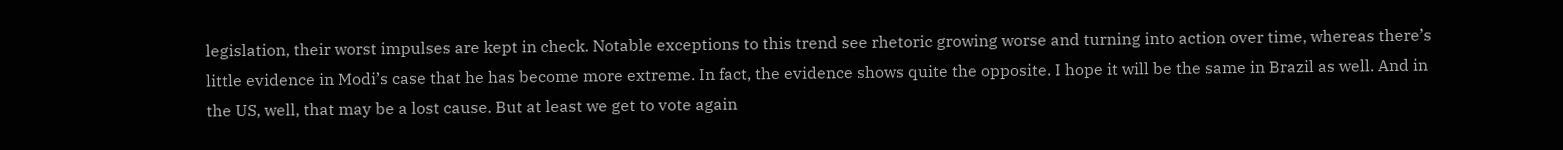legislation, their worst impulses are kept in check. Notable exceptions to this trend see rhetoric growing worse and turning into action over time, whereas there’s little evidence in Modi’s case that he has become more extreme. In fact, the evidence shows quite the opposite. I hope it will be the same in Brazil as well. And in the US, well, that may be a lost cause. But at least we get to vote again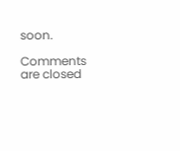soon.

Comments are closed